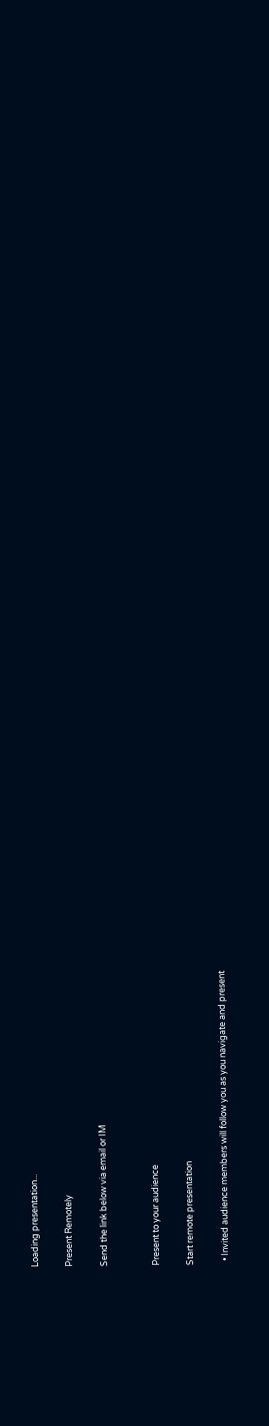Loading presentation...

Present Remotely

Send the link below via email or IM


Present to your audience

Start remote presentation

  • Invited audience members will follow you as you navigate and present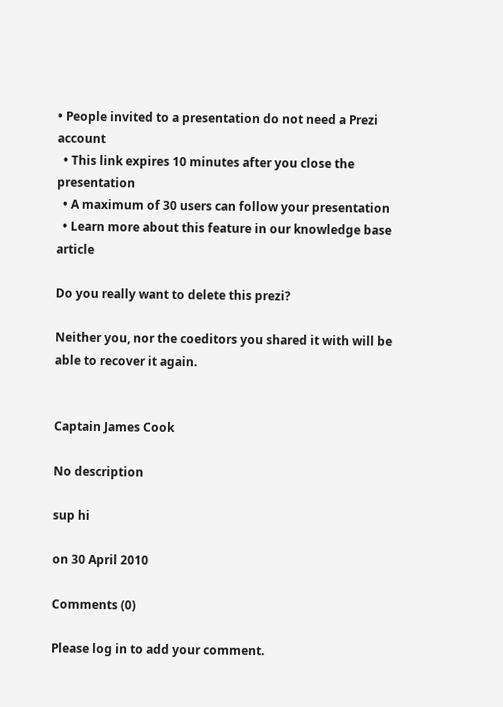• People invited to a presentation do not need a Prezi account
  • This link expires 10 minutes after you close the presentation
  • A maximum of 30 users can follow your presentation
  • Learn more about this feature in our knowledge base article

Do you really want to delete this prezi?

Neither you, nor the coeditors you shared it with will be able to recover it again.


Captain James Cook

No description

sup hi

on 30 April 2010

Comments (0)

Please log in to add your comment.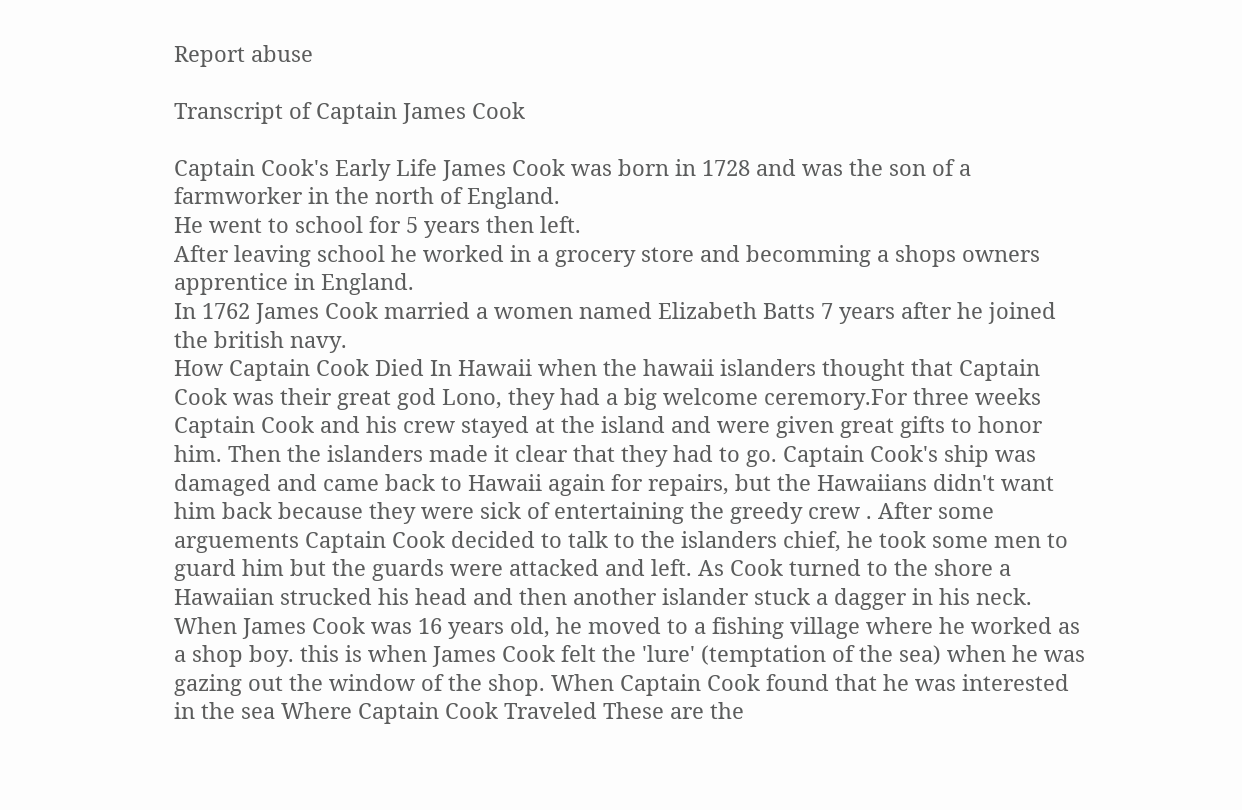Report abuse

Transcript of Captain James Cook

Captain Cook's Early Life James Cook was born in 1728 and was the son of a farmworker in the north of England.
He went to school for 5 years then left.
After leaving school he worked in a grocery store and becomming a shops owners apprentice in England.
In 1762 James Cook married a women named Elizabeth Batts 7 years after he joined the british navy.
How Captain Cook Died In Hawaii when the hawaii islanders thought that Captain Cook was their great god Lono, they had a big welcome ceremory.For three weeks Captain Cook and his crew stayed at the island and were given great gifts to honor him. Then the islanders made it clear that they had to go. Captain Cook's ship was damaged and came back to Hawaii again for repairs, but the Hawaiians didn't want him back because they were sick of entertaining the greedy crew . After some arguements Captain Cook decided to talk to the islanders chief, he took some men to guard him but the guards were attacked and left. As Cook turned to the shore a Hawaiian strucked his head and then another islander stuck a dagger in his neck. When James Cook was 16 years old, he moved to a fishing village where he worked as a shop boy. this is when James Cook felt the 'lure' (temptation of the sea) when he was gazing out the window of the shop. When Captain Cook found that he was interested in the sea Where Captain Cook Traveled These are the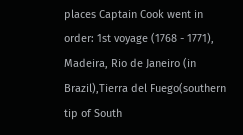places Captain Cook went in order: 1st voyage (1768 - 1771), Madeira, Rio de Janeiro (in Brazil),Tierra del Fuego(southern tip of South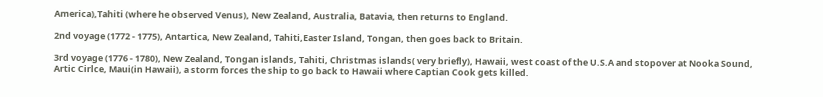America),Tahiti (where he observed Venus), New Zealand, Australia, Batavia, then returns to England.

2nd voyage (1772 - 1775), Antartica, New Zealand, Tahiti,Easter Island, Tongan, then goes back to Britain.

3rd voyage (1776 - 1780), New Zealand, Tongan islands, Tahiti, Christmas islands( very briefly), Hawaii, west coast of the U.S.A and stopover at Nooka Sound, Artic Cirlce, Maui(in Hawaii), a storm forces the ship to go back to Hawaii where Captian Cook gets killed.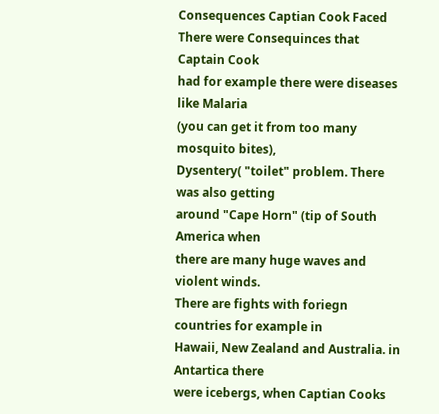Consequences Captian Cook Faced There were Consequinces that Captain Cook
had for example there were diseases like Malaria
(you can get it from too many mosquito bites),
Dysentery( "toilet" problem. There was also getting
around "Cape Horn" (tip of South America when
there are many huge waves and violent winds.
There are fights with foriegn countries for example in
Hawaii, New Zealand and Australia. in Antartica there
were icebergs, when Captian Cooks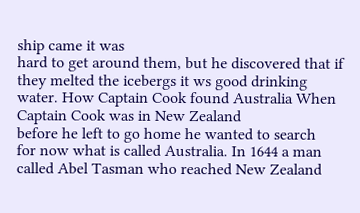ship came it was
hard to get around them, but he discovered that if
they melted the icebergs it ws good drinking water. How Captain Cook found Australia When Captain Cook was in New Zealand
before he left to go home he wanted to search
for now what is called Australia. In 1644 a man
called Abel Tasman who reached New Zealand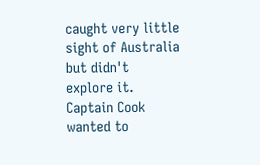caught very little sight of Australia but didn't
explore it. Captain Cook wanted to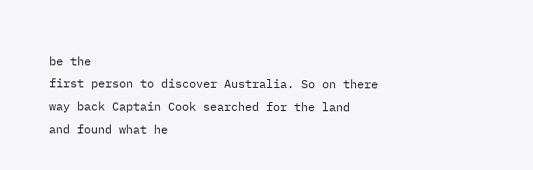be the
first person to discover Australia. So on there
way back Captain Cook searched for the land
and found what he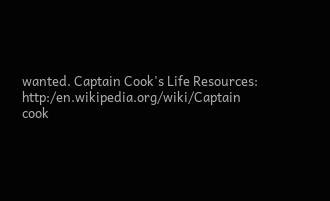wanted. Captain Cook's Life Resources: http:/en.wikipedia.org/wiki/Captain cook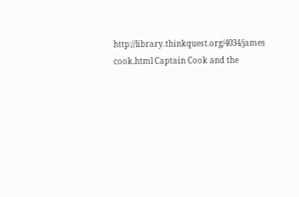http://library.thinkquest.org/4034/james cook.html Captain Cook and the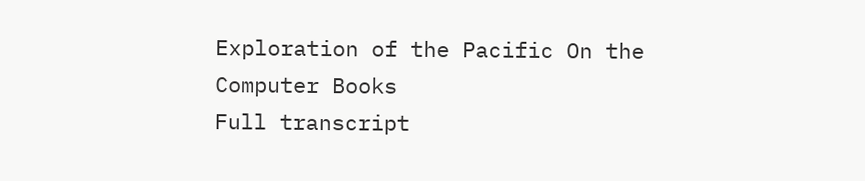Exploration of the Pacific On the Computer Books
Full transcript